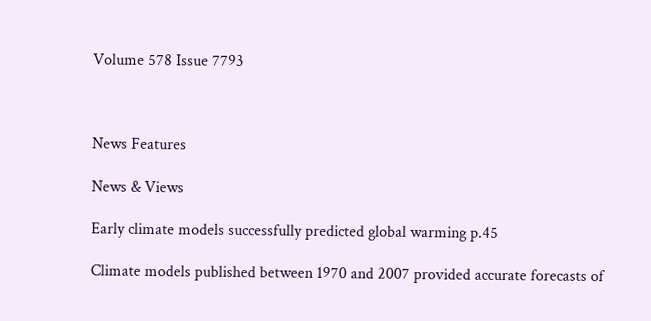Volume 578 Issue 7793



News Features

News & Views

Early climate models successfully predicted global warming p.45

Climate models published between 1970 and 2007 provided accurate forecasts of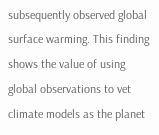subsequently observed global surface warming. This finding shows the value of using global observations to vet climate models as the planet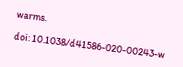warms.

doi: 10.1038/d41586-020-00243-w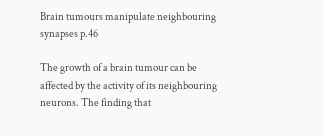Brain tumours manipulate neighbouring synapses p.46

The growth of a brain tumour can be affected by the activity of its neighbouring neurons. The finding that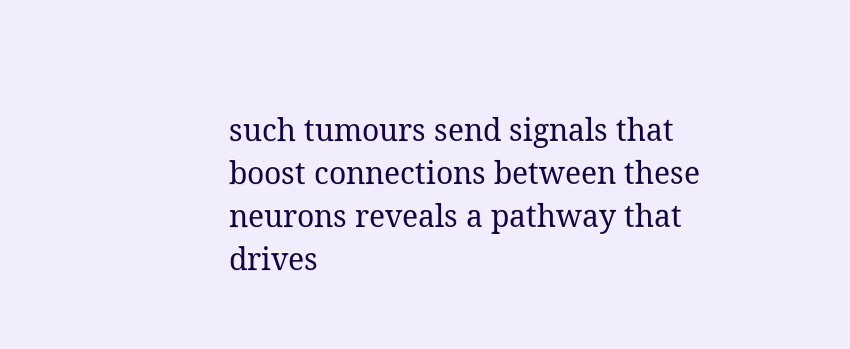such tumours send signals that boost connections between these neurons reveals a pathway that drives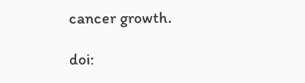cancer growth.

doi: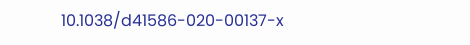10.1038/d41586-020-00137-x